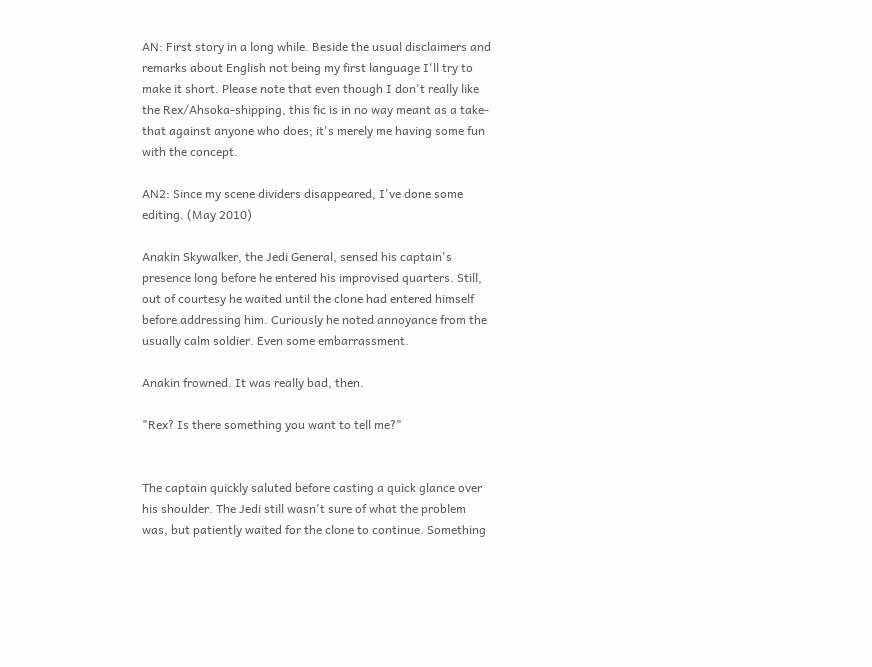AN: First story in a long while. Beside the usual disclaimers and remarks about English not being my first language I'll try to make it short. Please note that even though I don't really like the Rex/Ahsoka-shipping, this fic is in no way meant as a take-that against anyone who does; it's merely me having some fun with the concept.

AN2: Since my scene dividers disappeared, I've done some editing. (May 2010)

Anakin Skywalker, the Jedi General, sensed his captain's presence long before he entered his improvised quarters. Still, out of courtesy he waited until the clone had entered himself before addressing him. Curiously he noted annoyance from the usually calm soldier. Even some embarrassment.

Anakin frowned. It was really bad, then.

"Rex? Is there something you want to tell me?"


The captain quickly saluted before casting a quick glance over his shoulder. The Jedi still wasn't sure of what the problem was, but patiently waited for the clone to continue. Something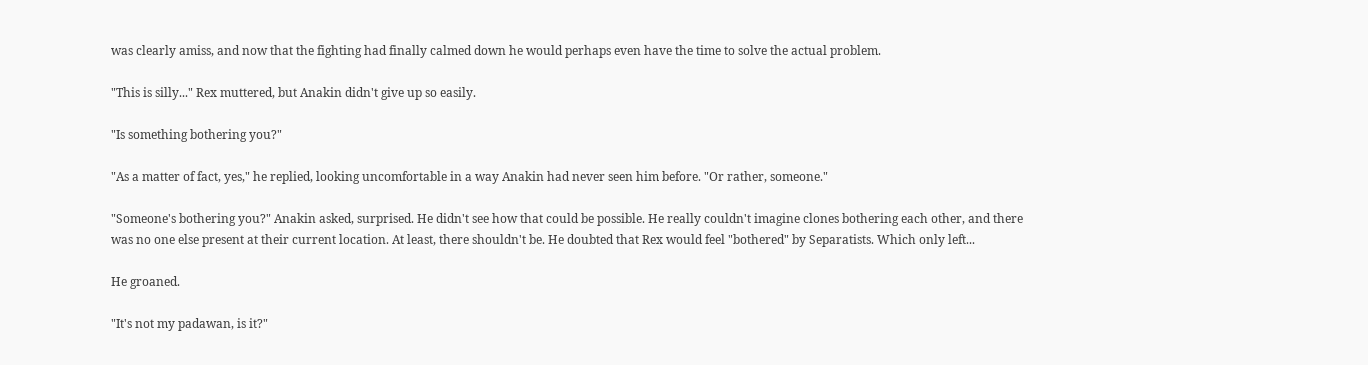was clearly amiss, and now that the fighting had finally calmed down he would perhaps even have the time to solve the actual problem.

"This is silly..." Rex muttered, but Anakin didn't give up so easily.

"Is something bothering you?"

"As a matter of fact, yes," he replied, looking uncomfortable in a way Anakin had never seen him before. "Or rather, someone."

"Someone's bothering you?" Anakin asked, surprised. He didn't see how that could be possible. He really couldn't imagine clones bothering each other, and there was no one else present at their current location. At least, there shouldn't be. He doubted that Rex would feel "bothered" by Separatists. Which only left...

He groaned.

"It's not my padawan, is it?"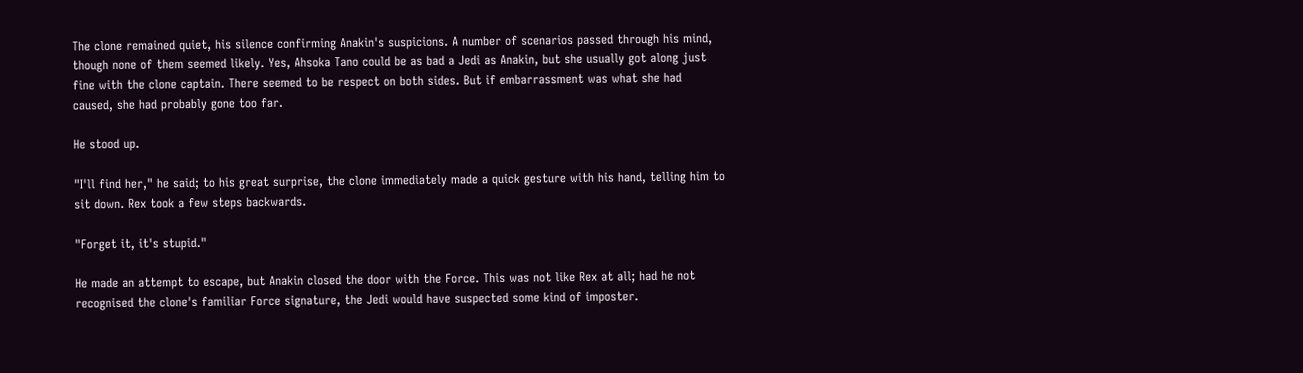The clone remained quiet, his silence confirming Anakin's suspicions. A number of scenarios passed through his mind, though none of them seemed likely. Yes, Ahsoka Tano could be as bad a Jedi as Anakin, but she usually got along just fine with the clone captain. There seemed to be respect on both sides. But if embarrassment was what she had caused, she had probably gone too far.

He stood up.

"I'll find her," he said; to his great surprise, the clone immediately made a quick gesture with his hand, telling him to sit down. Rex took a few steps backwards.

"Forget it, it's stupid."

He made an attempt to escape, but Anakin closed the door with the Force. This was not like Rex at all; had he not recognised the clone's familiar Force signature, the Jedi would have suspected some kind of imposter.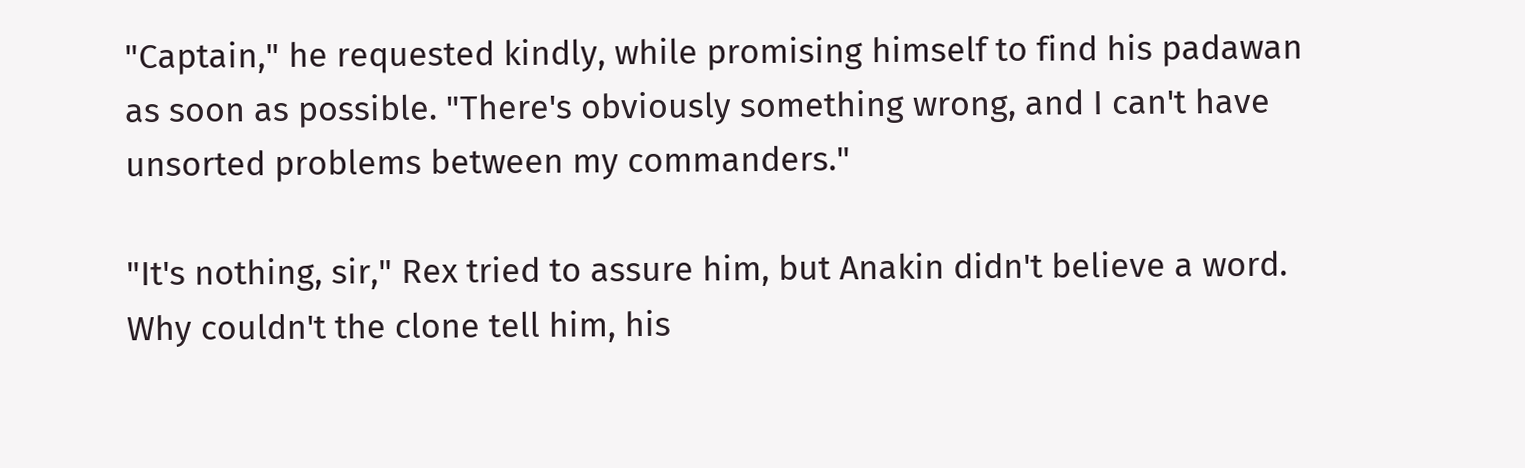"Captain," he requested kindly, while promising himself to find his padawan as soon as possible. "There's obviously something wrong, and I can't have unsorted problems between my commanders."

"It's nothing, sir," Rex tried to assure him, but Anakin didn't believe a word. Why couldn't the clone tell him, his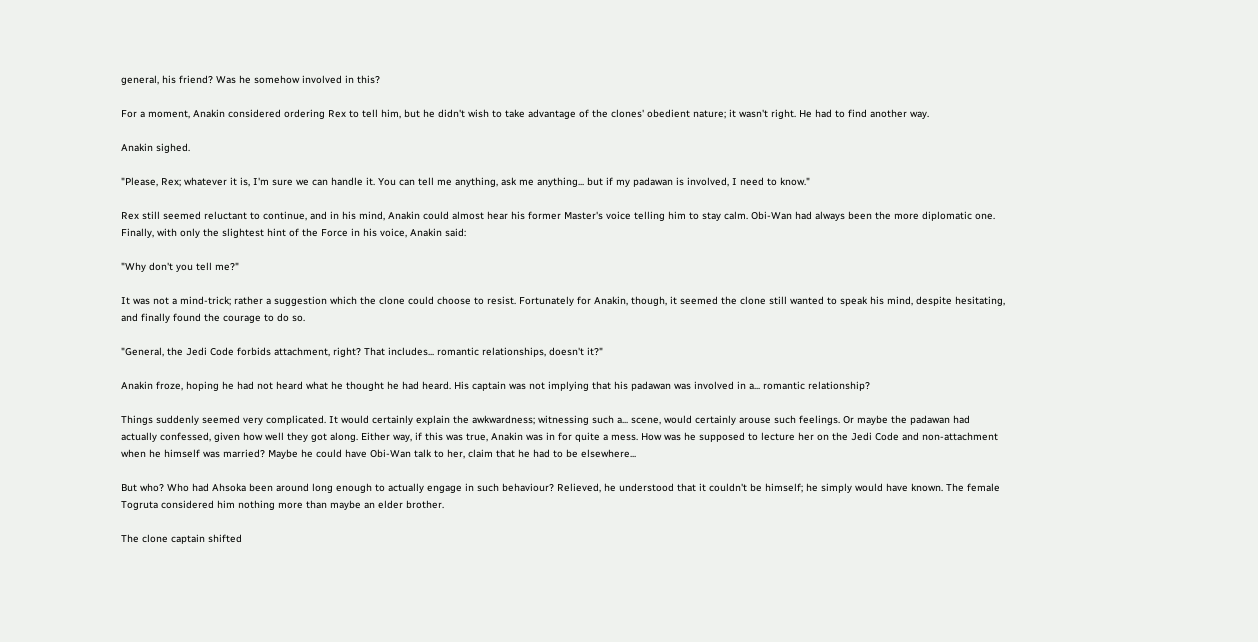general, his friend? Was he somehow involved in this?

For a moment, Anakin considered ordering Rex to tell him, but he didn't wish to take advantage of the clones' obedient nature; it wasn't right. He had to find another way.

Anakin sighed.

"Please, Rex; whatever it is, I'm sure we can handle it. You can tell me anything, ask me anything... but if my padawan is involved, I need to know."

Rex still seemed reluctant to continue, and in his mind, Anakin could almost hear his former Master's voice telling him to stay calm. Obi-Wan had always been the more diplomatic one. Finally, with only the slightest hint of the Force in his voice, Anakin said:

"Why don't you tell me?"

It was not a mind-trick; rather a suggestion which the clone could choose to resist. Fortunately for Anakin, though, it seemed the clone still wanted to speak his mind, despite hesitating, and finally found the courage to do so.

"General, the Jedi Code forbids attachment, right? That includes... romantic relationships, doesn't it?"

Anakin froze, hoping he had not heard what he thought he had heard. His captain was not implying that his padawan was involved in a... romantic relationship?

Things suddenly seemed very complicated. It would certainly explain the awkwardness; witnessing such a... scene, would certainly arouse such feelings. Or maybe the padawan had actually confessed, given how well they got along. Either way, if this was true, Anakin was in for quite a mess. How was he supposed to lecture her on the Jedi Code and non-attachment when he himself was married? Maybe he could have Obi-Wan talk to her, claim that he had to be elsewhere...

But who? Who had Ahsoka been around long enough to actually engage in such behaviour? Relieved, he understood that it couldn't be himself; he simply would have known. The female Togruta considered him nothing more than maybe an elder brother.

The clone captain shifted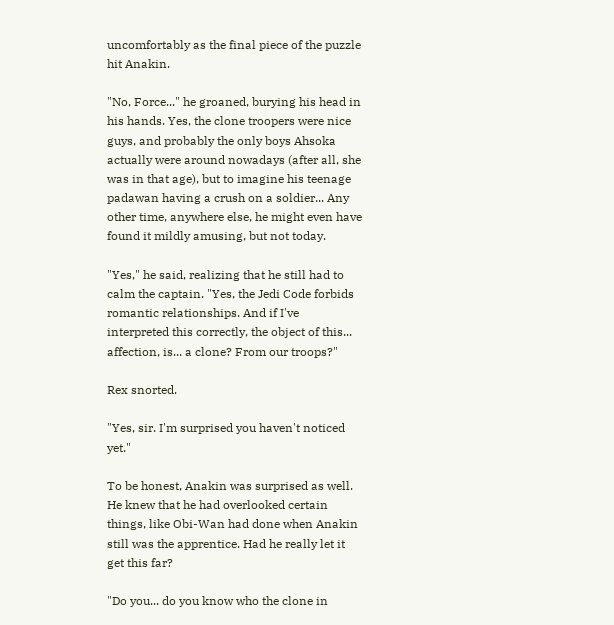uncomfortably as the final piece of the puzzle hit Anakin.

"No, Force..." he groaned, burying his head in his hands. Yes, the clone troopers were nice guys, and probably the only boys Ahsoka actually were around nowadays (after all, she was in that age), but to imagine his teenage padawan having a crush on a soldier... Any other time, anywhere else, he might even have found it mildly amusing, but not today.

"Yes," he said, realizing that he still had to calm the captain. "Yes, the Jedi Code forbids romantic relationships. And if I've interpreted this correctly, the object of this... affection, is... a clone? From our troops?"

Rex snorted.

"Yes, sir. I'm surprised you haven't noticed yet."

To be honest, Anakin was surprised as well. He knew that he had overlooked certain things, like Obi-Wan had done when Anakin still was the apprentice. Had he really let it get this far?

"Do you... do you know who the clone in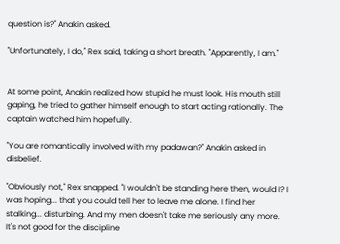question is?" Anakin asked.

"Unfortunately, I do," Rex said, taking a short breath. "Apparently, I am."


At some point, Anakin realized how stupid he must look. His mouth still gaping, he tried to gather himself enough to start acting rationally. The captain watched him hopefully.

"You are romantically involved with my padawan?" Anakin asked in disbelief.

"Obviously not," Rex snapped. "I wouldn't be standing here then, would I? I was hoping... that you could tell her to leave me alone. I find her stalking... disturbing. And my men doesn't take me seriously any more. It's not good for the discipline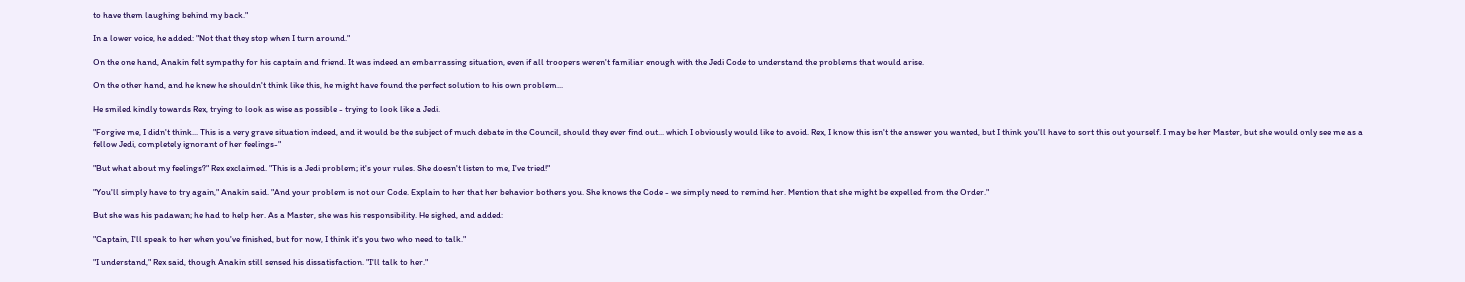to have them laughing behind my back."

In a lower voice, he added: "Not that they stop when I turn around."

On the one hand, Anakin felt sympathy for his captain and friend. It was indeed an embarrassing situation, even if all troopers weren't familiar enough with the Jedi Code to understand the problems that would arise.

On the other hand, and he knew he shouldn't think like this, he might have found the perfect solution to his own problem...

He smiled kindly towards Rex, trying to look as wise as possible - trying to look like a Jedi.

"Forgive me, I didn't think... This is a very grave situation indeed, and it would be the subject of much debate in the Council, should they ever find out... which I obviously would like to avoid. Rex, I know this isn't the answer you wanted, but I think you'll have to sort this out yourself. I may be her Master, but she would only see me as a fellow Jedi, completely ignorant of her feelings-"

"But what about my feelings?" Rex exclaimed. "This is a Jedi problem; it's your rules. She doesn't listen to me, I've tried!"

"You'll simply have to try again," Anakin said. "And your problem is not our Code. Explain to her that her behavior bothers you. She knows the Code - we simply need to remind her. Mention that she might be expelled from the Order."

But she was his padawan; he had to help her. As a Master, she was his responsibility. He sighed, and added:

"Captain, I'll speak to her when you've finished, but for now, I think it's you two who need to talk."

"I understand," Rex said, though Anakin still sensed his dissatisfaction. "I'll talk to her."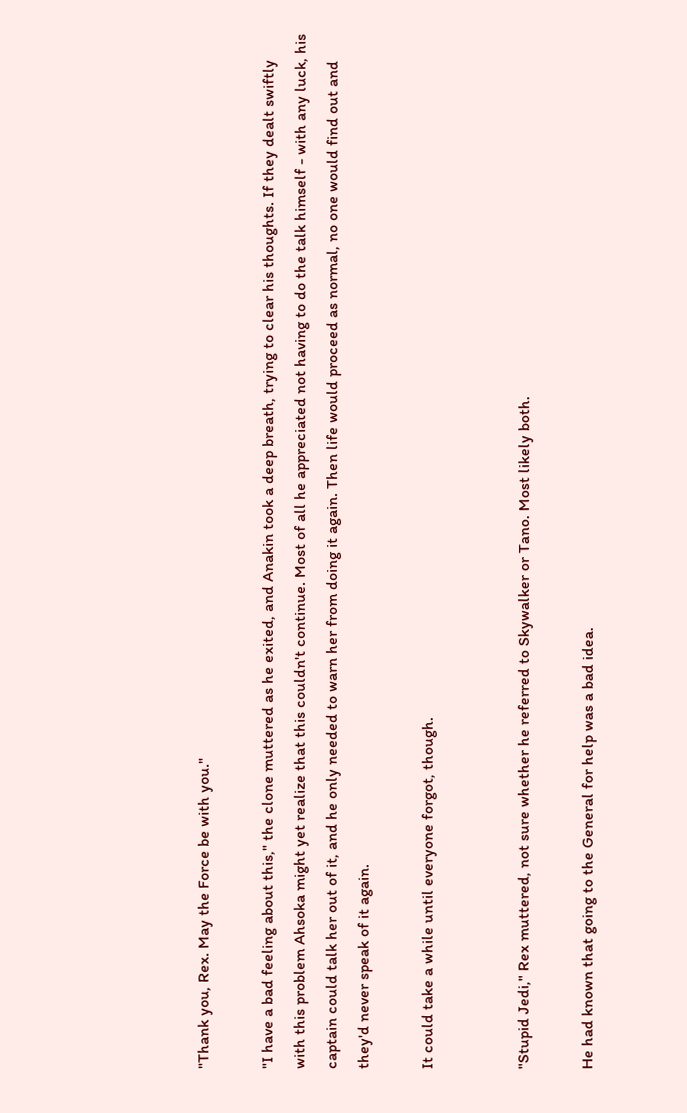"Thank you, Rex. May the Force be with you."

"I have a bad feeling about this," the clone muttered as he exited, and Anakin took a deep breath, trying to clear his thoughts. If they dealt swiftly with this problem Ahsoka might yet realize that this couldn't continue. Most of all he appreciated not having to do the talk himself - with any luck, his captain could talk her out of it, and he only needed to warn her from doing it again. Then life would proceed as normal, no one would find out and they'd never speak of it again.

It could take a while until everyone forgot, though.


"Stupid Jedi," Rex muttered, not sure whether he referred to Skywalker or Tano. Most likely both.

He had known that going to the General for help was a bad idea.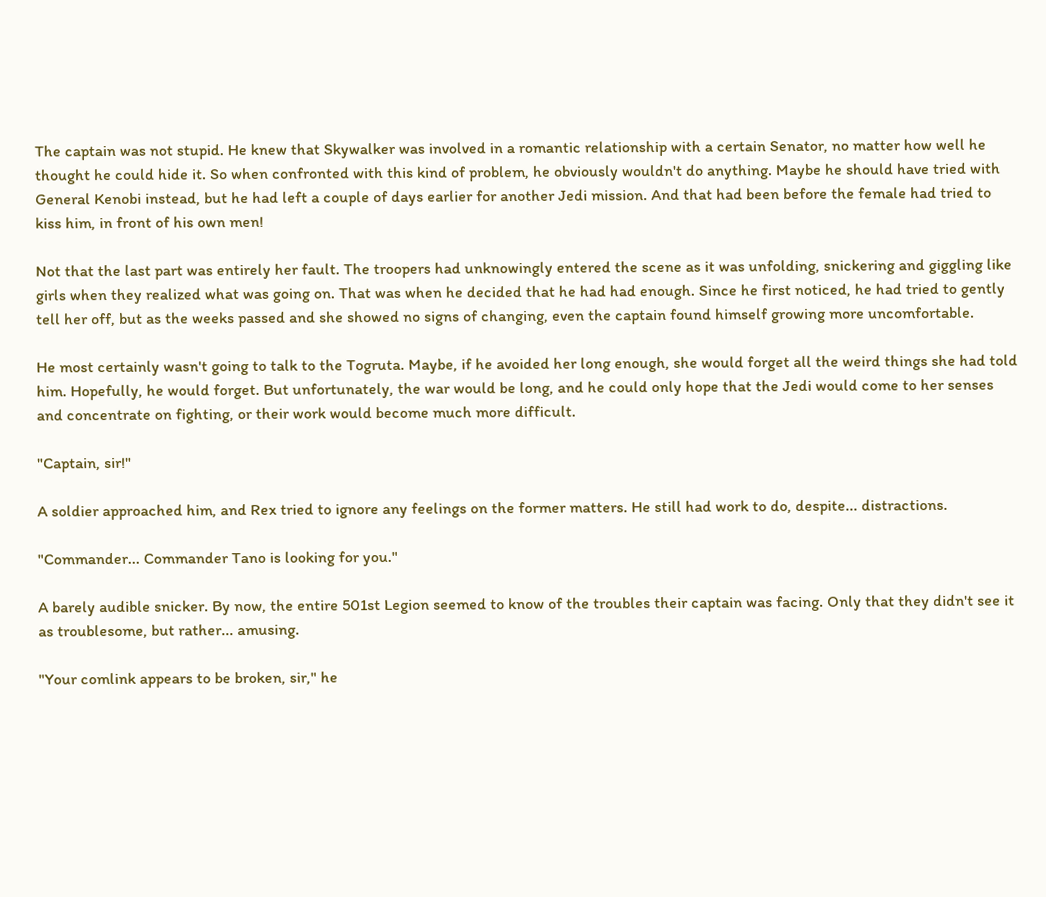The captain was not stupid. He knew that Skywalker was involved in a romantic relationship with a certain Senator, no matter how well he thought he could hide it. So when confronted with this kind of problem, he obviously wouldn't do anything. Maybe he should have tried with General Kenobi instead, but he had left a couple of days earlier for another Jedi mission. And that had been before the female had tried to kiss him, in front of his own men!

Not that the last part was entirely her fault. The troopers had unknowingly entered the scene as it was unfolding, snickering and giggling like girls when they realized what was going on. That was when he decided that he had had enough. Since he first noticed, he had tried to gently tell her off, but as the weeks passed and she showed no signs of changing, even the captain found himself growing more uncomfortable.

He most certainly wasn't going to talk to the Togruta. Maybe, if he avoided her long enough, she would forget all the weird things she had told him. Hopefully, he would forget. But unfortunately, the war would be long, and he could only hope that the Jedi would come to her senses and concentrate on fighting, or their work would become much more difficult.

"Captain, sir!"

A soldier approached him, and Rex tried to ignore any feelings on the former matters. He still had work to do, despite... distractions.

"Commander... Commander Tano is looking for you."

A barely audible snicker. By now, the entire 501st Legion seemed to know of the troubles their captain was facing. Only that they didn't see it as troublesome, but rather... amusing.

"Your comlink appears to be broken, sir," he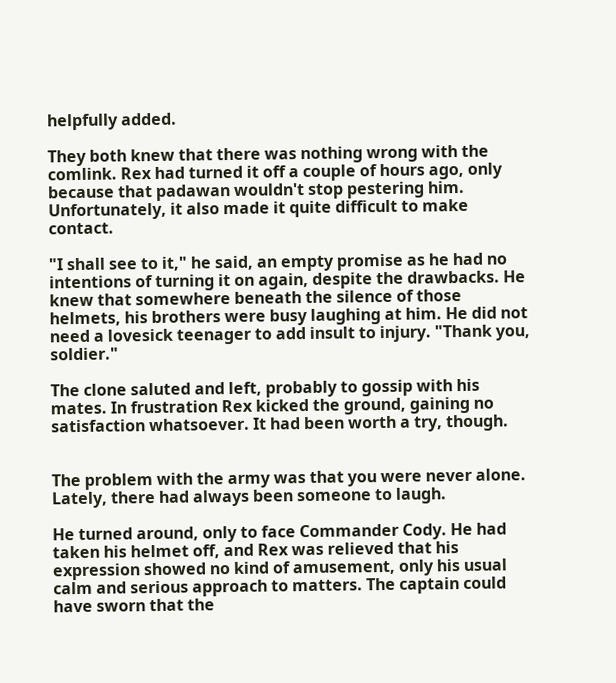helpfully added.

They both knew that there was nothing wrong with the comlink. Rex had turned it off a couple of hours ago, only because that padawan wouldn't stop pestering him. Unfortunately, it also made it quite difficult to make contact.

"I shall see to it," he said, an empty promise as he had no intentions of turning it on again, despite the drawbacks. He knew that somewhere beneath the silence of those helmets, his brothers were busy laughing at him. He did not need a lovesick teenager to add insult to injury. "Thank you, soldier."

The clone saluted and left, probably to gossip with his mates. In frustration Rex kicked the ground, gaining no satisfaction whatsoever. It had been worth a try, though.


The problem with the army was that you were never alone. Lately, there had always been someone to laugh.

He turned around, only to face Commander Cody. He had taken his helmet off, and Rex was relieved that his expression showed no kind of amusement, only his usual calm and serious approach to matters. The captain could have sworn that the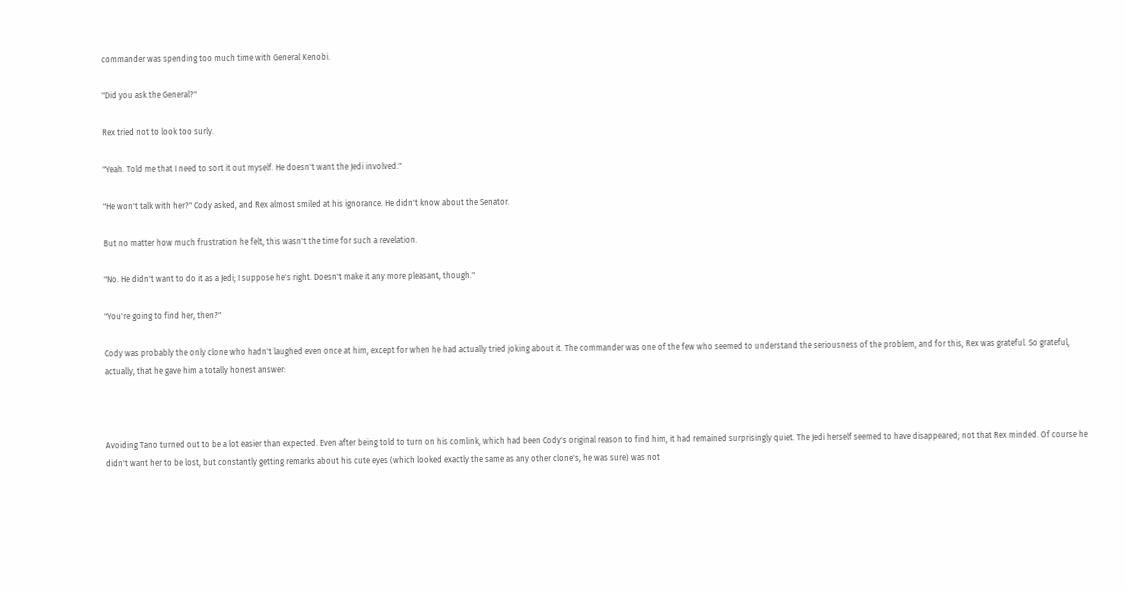commander was spending too much time with General Kenobi.

"Did you ask the General?"

Rex tried not to look too surly.

"Yeah. Told me that I need to sort it out myself. He doesn't want the Jedi involved."

"He won't talk with her?" Cody asked, and Rex almost smiled at his ignorance. He didn't know about the Senator.

But no matter how much frustration he felt, this wasn't the time for such a revelation.

"No. He didn't want to do it as a Jedi; I suppose he's right. Doesn't make it any more pleasant, though."

"You're going to find her, then?"

Cody was probably the only clone who hadn't laughed even once at him, except for when he had actually tried joking about it. The commander was one of the few who seemed to understand the seriousness of the problem, and for this, Rex was grateful. So grateful, actually, that he gave him a totally honest answer:



Avoiding Tano turned out to be a lot easier than expected. Even after being told to turn on his comlink, which had been Cody's original reason to find him, it had remained surprisingly quiet. The Jedi herself seemed to have disappeared; not that Rex minded. Of course he didn't want her to be lost, but constantly getting remarks about his cute eyes (which looked exactly the same as any other clone's, he was sure) was not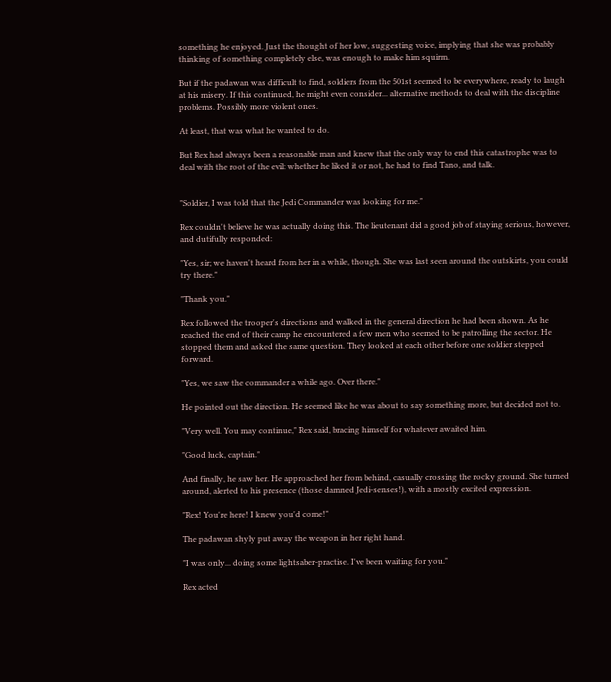something he enjoyed. Just the thought of her low, suggesting voice, implying that she was probably thinking of something completely else, was enough to make him squirm.

But if the padawan was difficult to find, soldiers from the 501st seemed to be everywhere, ready to laugh at his misery. If this continued, he might even consider... alternative methods to deal with the discipline problems. Possibly more violent ones.

At least, that was what he wanted to do.

But Rex had always been a reasonable man and knew that the only way to end this catastrophe was to deal with the root of the evil: whether he liked it or not, he had to find Tano, and talk.


"Soldier, I was told that the Jedi Commander was looking for me."

Rex couldn't believe he was actually doing this. The lieutenant did a good job of staying serious, however, and dutifully responded:

"Yes, sir; we haven't heard from her in a while, though. She was last seen around the outskirts, you could try there."

"Thank you."

Rex followed the trooper's directions and walked in the general direction he had been shown. As he reached the end of their camp he encountered a few men who seemed to be patrolling the sector. He stopped them and asked the same question. They looked at each other before one soldier stepped forward.

"Yes, we saw the commander a while ago. Over there."

He pointed out the direction. He seemed like he was about to say something more, but decided not to.

"Very well. You may continue," Rex said, bracing himself for whatever awaited him.

"Good luck, captain."

And finally, he saw her. He approached her from behind, casually crossing the rocky ground. She turned around, alerted to his presence (those damned Jedi-senses!), with a mostly excited expression.

"Rex! You're here! I knew you'd come!"

The padawan shyly put away the weapon in her right hand.

"I was only... doing some lightsaber-practise. I've been waiting for you."

Rex acted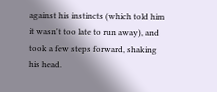against his instincts (which told him it wasn't too late to run away), and took a few steps forward, shaking his head.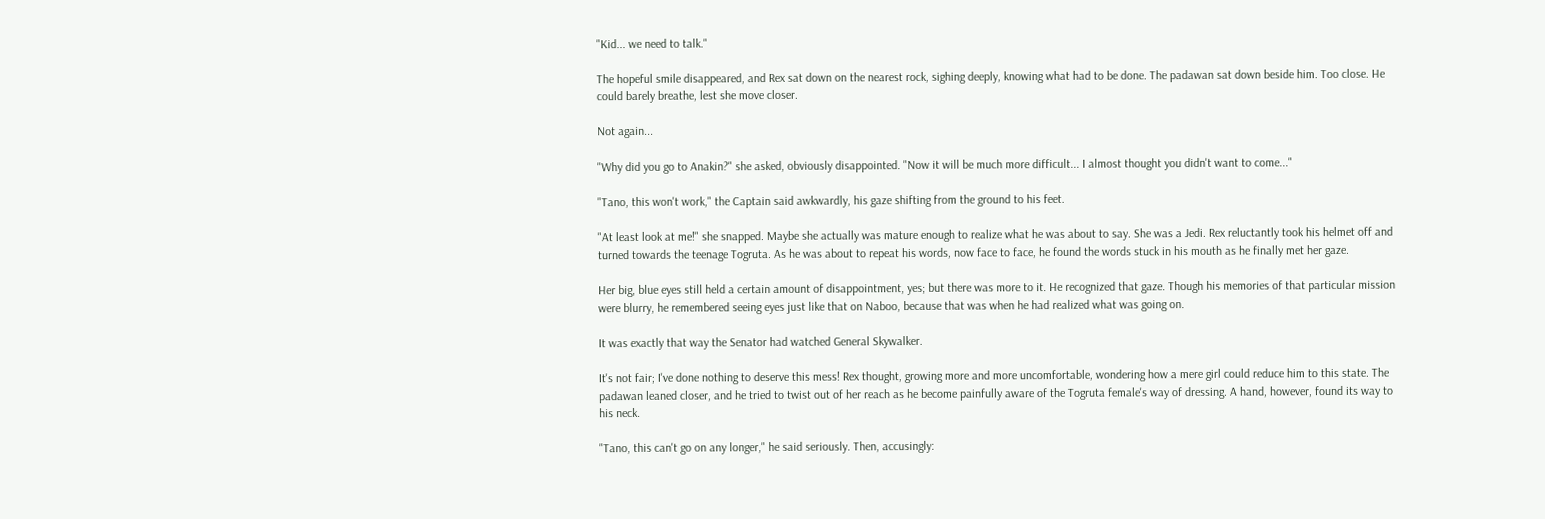"Kid... we need to talk."

The hopeful smile disappeared, and Rex sat down on the nearest rock, sighing deeply, knowing what had to be done. The padawan sat down beside him. Too close. He could barely breathe, lest she move closer.

Not again...

"Why did you go to Anakin?" she asked, obviously disappointed. "Now it will be much more difficult... I almost thought you didn't want to come..."

"Tano, this won't work," the Captain said awkwardly, his gaze shifting from the ground to his feet.

"At least look at me!" she snapped. Maybe she actually was mature enough to realize what he was about to say. She was a Jedi. Rex reluctantly took his helmet off and turned towards the teenage Togruta. As he was about to repeat his words, now face to face, he found the words stuck in his mouth as he finally met her gaze.

Her big, blue eyes still held a certain amount of disappointment, yes; but there was more to it. He recognized that gaze. Though his memories of that particular mission were blurry, he remembered seeing eyes just like that on Naboo, because that was when he had realized what was going on.

It was exactly that way the Senator had watched General Skywalker.

It's not fair; I've done nothing to deserve this mess! Rex thought, growing more and more uncomfortable, wondering how a mere girl could reduce him to this state. The padawan leaned closer, and he tried to twist out of her reach as he become painfully aware of the Togruta female's way of dressing. A hand, however, found its way to his neck.

"Tano, this can't go on any longer," he said seriously. Then, accusingly: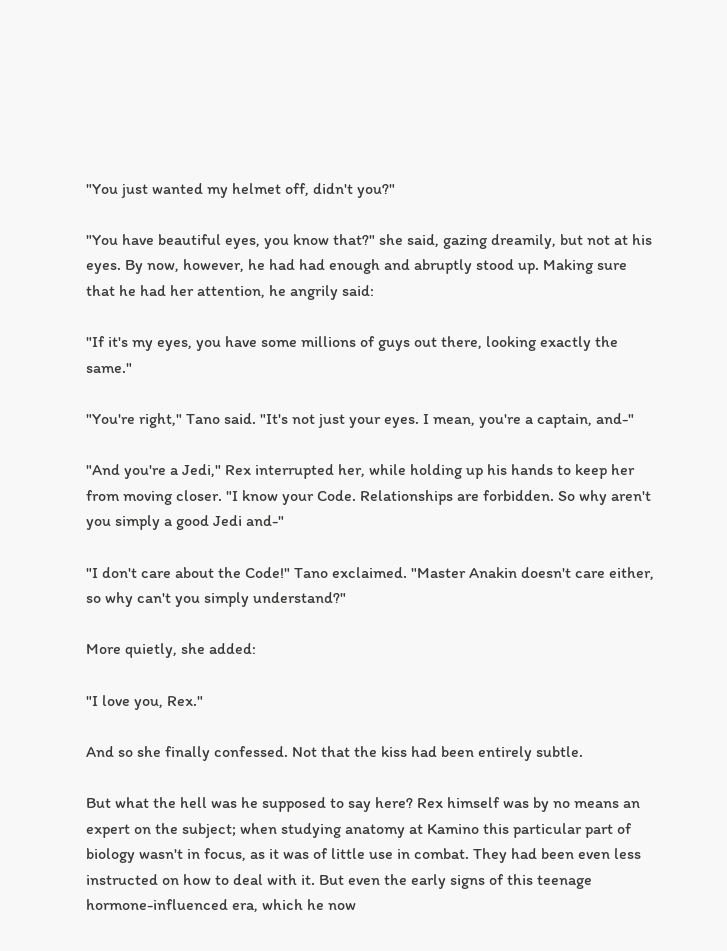"You just wanted my helmet off, didn't you?"

"You have beautiful eyes, you know that?" she said, gazing dreamily, but not at his eyes. By now, however, he had had enough and abruptly stood up. Making sure that he had her attention, he angrily said:

"If it's my eyes, you have some millions of guys out there, looking exactly the same."

"You're right," Tano said. "It's not just your eyes. I mean, you're a captain, and-"

"And you're a Jedi," Rex interrupted her, while holding up his hands to keep her from moving closer. "I know your Code. Relationships are forbidden. So why aren't you simply a good Jedi and-"

"I don't care about the Code!" Tano exclaimed. "Master Anakin doesn't care either, so why can't you simply understand?"

More quietly, she added:

"I love you, Rex."

And so she finally confessed. Not that the kiss had been entirely subtle.

But what the hell was he supposed to say here? Rex himself was by no means an expert on the subject; when studying anatomy at Kamino this particular part of biology wasn't in focus, as it was of little use in combat. They had been even less instructed on how to deal with it. But even the early signs of this teenage hormone-influenced era, which he now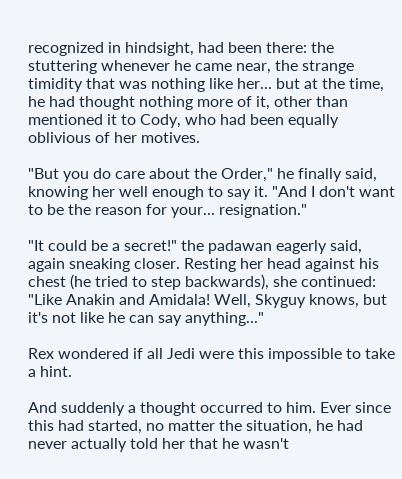recognized in hindsight, had been there: the stuttering whenever he came near, the strange timidity that was nothing like her... but at the time, he had thought nothing more of it, other than mentioned it to Cody, who had been equally oblivious of her motives.

"But you do care about the Order," he finally said, knowing her well enough to say it. "And I don't want to be the reason for your... resignation."

"It could be a secret!" the padawan eagerly said, again sneaking closer. Resting her head against his chest (he tried to step backwards), she continued: "Like Anakin and Amidala! Well, Skyguy knows, but it's not like he can say anything..."

Rex wondered if all Jedi were this impossible to take a hint.

And suddenly a thought occurred to him. Ever since this had started, no matter the situation, he had never actually told her that he wasn't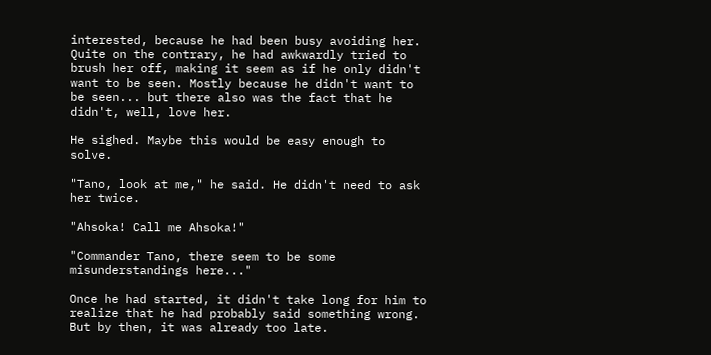interested, because he had been busy avoiding her. Quite on the contrary, he had awkwardly tried to brush her off, making it seem as if he only didn't want to be seen. Mostly because he didn't want to be seen... but there also was the fact that he didn't, well, love her.

He sighed. Maybe this would be easy enough to solve.

"Tano, look at me," he said. He didn't need to ask her twice.

"Ahsoka! Call me Ahsoka!"

"Commander Tano, there seem to be some misunderstandings here..."

Once he had started, it didn't take long for him to realize that he had probably said something wrong. But by then, it was already too late.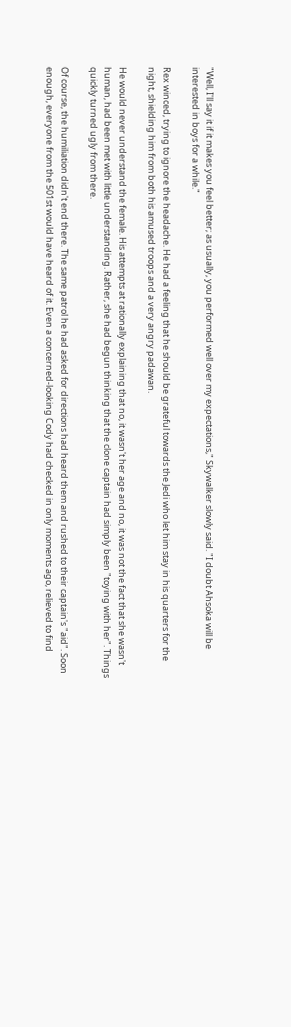"Well, I'll say it if it makes you feel better; as usually, you performed well over my expectations," Skywalker slowly said. "I doubt Ahsoka will be interested in boys for a while."

Rex winced, trying to ignore the headache. He had a feeling that he should be grateful towards the Jedi who let him stay in his quarters for the night, shielding him from both his amused troops and a very angry padawan.

He would never understand the female. His attempts at rationally explaining that no, it wasn't her age and no, it was not the fact that she wasn't human, had been met with little understanding. Rather, she had begun thinking that the clone captain had simply been "toying with her". Things quickly turned ugly from there.

Of course, the humiliation didn't end there. The same patrol he had asked for directions had heard them and rushed to their captain's "aid". Soon enough, everyone from the 501st would have heard of it. Even a concerned-looking Cody had checked in only moments ago, relieved to find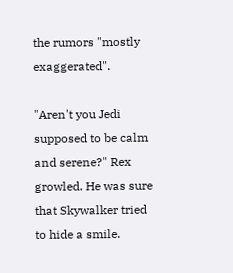the rumors "mostly exaggerated".

"Aren't you Jedi supposed to be calm and serene?" Rex growled. He was sure that Skywalker tried to hide a smile.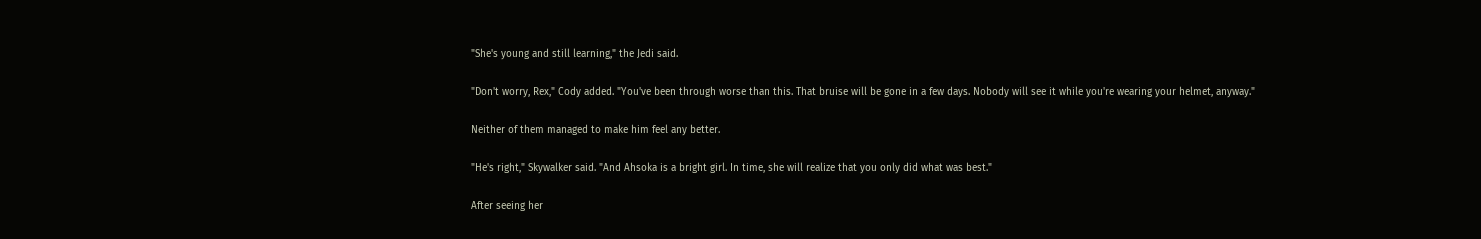"She's young and still learning," the Jedi said.

"Don't worry, Rex," Cody added. "You've been through worse than this. That bruise will be gone in a few days. Nobody will see it while you're wearing your helmet, anyway."

Neither of them managed to make him feel any better.

"He's right," Skywalker said. "And Ahsoka is a bright girl. In time, she will realize that you only did what was best."

After seeing her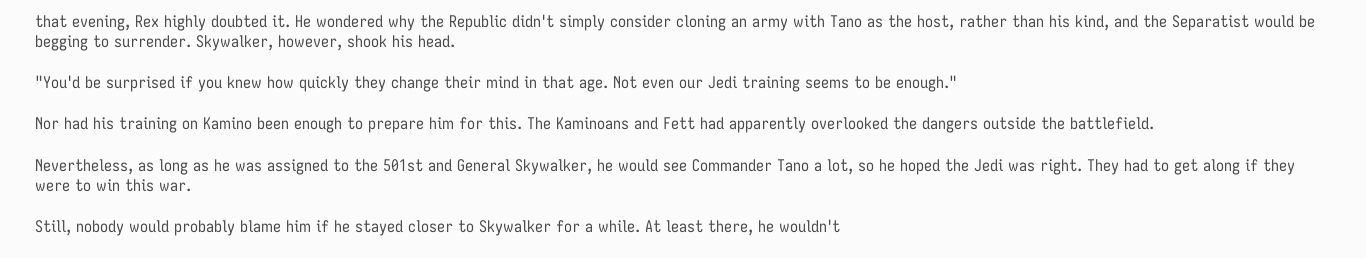that evening, Rex highly doubted it. He wondered why the Republic didn't simply consider cloning an army with Tano as the host, rather than his kind, and the Separatist would be begging to surrender. Skywalker, however, shook his head.

"You'd be surprised if you knew how quickly they change their mind in that age. Not even our Jedi training seems to be enough."

Nor had his training on Kamino been enough to prepare him for this. The Kaminoans and Fett had apparently overlooked the dangers outside the battlefield.

Nevertheless, as long as he was assigned to the 501st and General Skywalker, he would see Commander Tano a lot, so he hoped the Jedi was right. They had to get along if they were to win this war.

Still, nobody would probably blame him if he stayed closer to Skywalker for a while. At least there, he wouldn't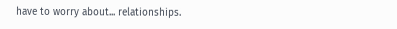have to worry about... relationships.